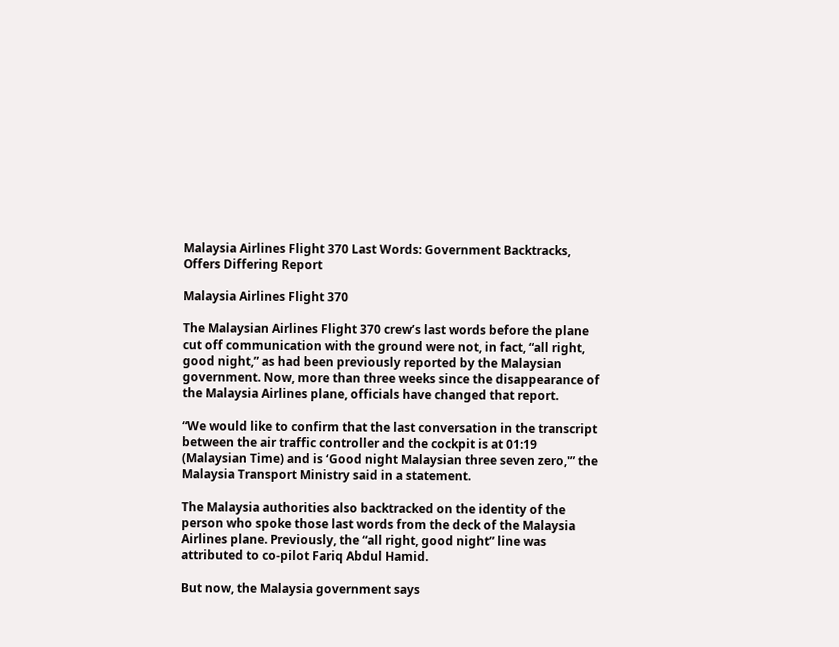Malaysia Airlines Flight 370 Last Words: Government Backtracks, Offers Differing Report

Malaysia Airlines Flight 370

The Malaysian Airlines Flight 370 crew’s last words before the plane cut off communication with the ground were not, in fact, “all right, good night,” as had been previously reported by the Malaysian government. Now, more than three weeks since the disappearance of the Malaysia Airlines plane, officials have changed that report.

“We would like to confirm that the last conversation in the transcript between the air traffic controller and the cockpit is at 01:19 (Malaysian Time) and is ‘Good night Malaysian three seven zero,'” the Malaysia Transport Ministry said in a statement.

The Malaysia authorities also backtracked on the identity of the person who spoke those last words from the deck of the Malaysia Airlines plane. Previously, the “all right, good night” line was attributed to co-pilot Fariq Abdul Hamid.

But now, the Malaysia government says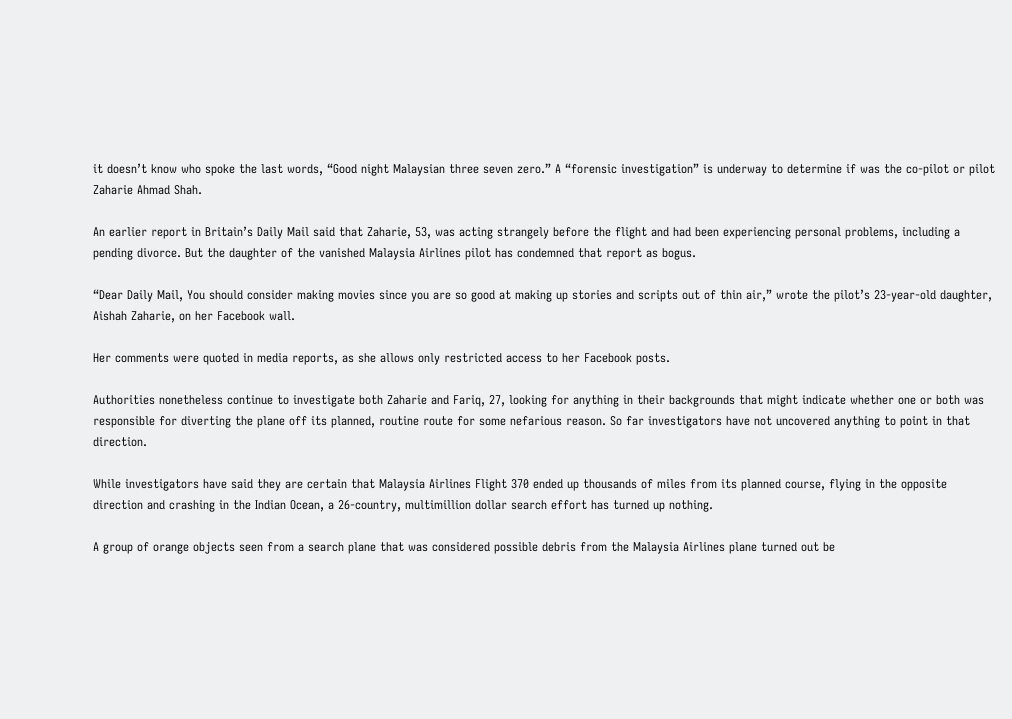it doesn’t know who spoke the last words, “Good night Malaysian three seven zero.” A “forensic investigation” is underway to determine if was the co-pilot or pilot Zaharie Ahmad Shah.

An earlier report in Britain’s Daily Mail said that Zaharie, 53, was acting strangely before the flight and had been experiencing personal problems, including a pending divorce. But the daughter of the vanished Malaysia Airlines pilot has condemned that report as bogus.

“Dear Daily Mail, You should consider making movies since you are so good at making up stories and scripts out of thin air,” wrote the pilot’s 23-year-old daughter, Aishah Zaharie, on her Facebook wall.

Her comments were quoted in media reports, as she allows only restricted access to her Facebook posts.

Authorities nonetheless continue to investigate both Zaharie and Fariq, 27, looking for anything in their backgrounds that might indicate whether one or both was responsible for diverting the plane off its planned, routine route for some nefarious reason. So far investigators have not uncovered anything to point in that direction.

While investigators have said they are certain that Malaysia Airlines Flight 370 ended up thousands of miles from its planned course, flying in the opposite direction and crashing in the Indian Ocean, a 26-country, multimillion dollar search effort has turned up nothing.

A group of orange objects seen from a search plane that was considered possible debris from the Malaysia Airlines plane turned out be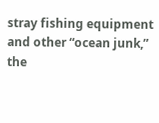stray fishing equipment and other “ocean junk,” the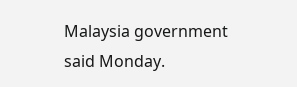Malaysia government said Monday.